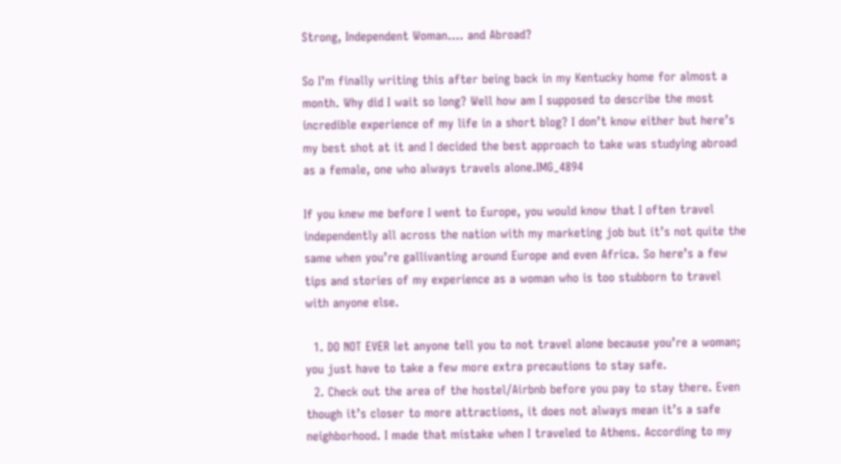Strong, Independent Woman…. and Abroad?

So I’m finally writing this after being back in my Kentucky home for almost a month. Why did I wait so long? Well how am I supposed to describe the most incredible experience of my life in a short blog? I don’t know either but here’s my best shot at it and I decided the best approach to take was studying abroad as a female, one who always travels alone.IMG_4894

If you knew me before I went to Europe, you would know that I often travel independently all across the nation with my marketing job but it’s not quite the same when you’re gallivanting around Europe and even Africa. So here’s a few tips and stories of my experience as a woman who is too stubborn to travel with anyone else.

  1. DO NOT EVER let anyone tell you to not travel alone because you’re a woman; you just have to take a few more extra precautions to stay safe.
  2. Check out the area of the hostel/Airbnb before you pay to stay there. Even though it’s closer to more attractions, it does not always mean it’s a safe neighborhood. I made that mistake when I traveled to Athens. According to my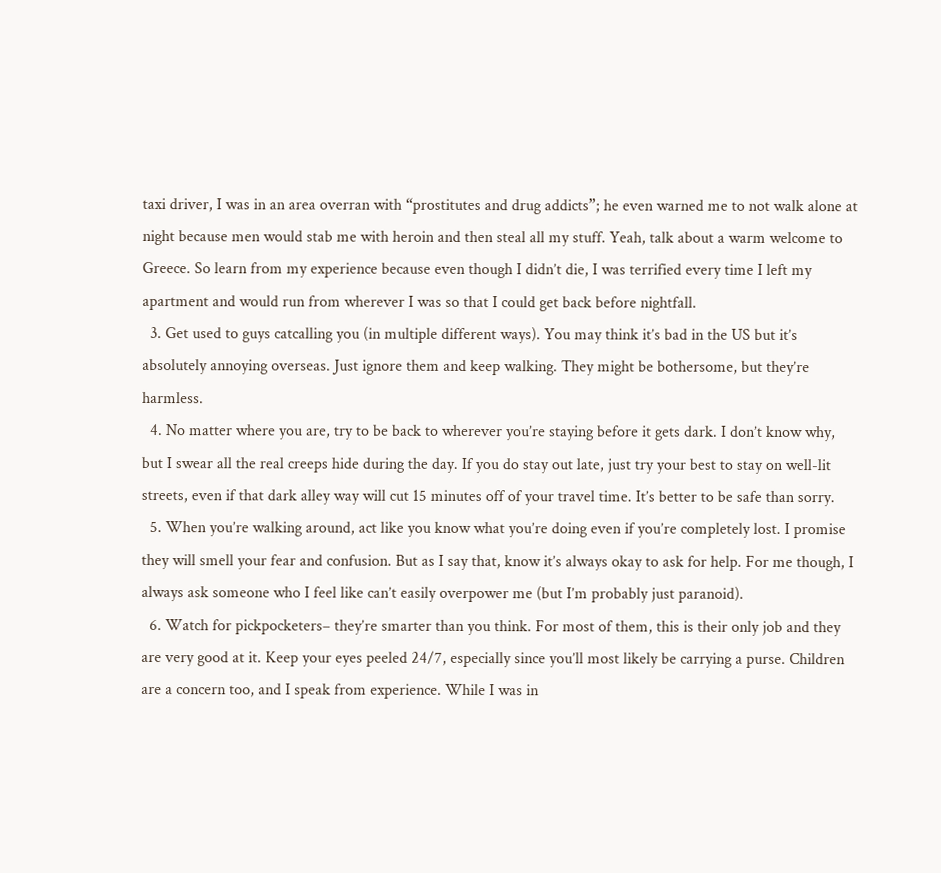taxi driver, I was in an area overran with “prostitutes and drug addicts”; he even warned me to not walk alone at night because men would stab me with heroin and then steal all my stuff. Yeah, talk about a warm welcome to Greece. So learn from my experience because even though I didn’t die, I was terrified every time I left my apartment and would run from wherever I was so that I could get back before nightfall.
  3. Get used to guys catcalling you (in multiple different ways). You may think it’s bad in the US but it’s absolutely annoying overseas. Just ignore them and keep walking. They might be bothersome, but they’re harmless.
  4. No matter where you are, try to be back to wherever you’re staying before it gets dark. I don’t know why, but I swear all the real creeps hide during the day. If you do stay out late, just try your best to stay on well-lit streets, even if that dark alley way will cut 15 minutes off of your travel time. It’s better to be safe than sorry.
  5. When you’re walking around, act like you know what you’re doing even if you’re completely lost. I promise they will smell your fear and confusion. But as I say that, know it’s always okay to ask for help. For me though, I always ask someone who I feel like can’t easily overpower me (but I’m probably just paranoid).
  6. Watch for pickpocketers– they’re smarter than you think. For most of them, this is their only job and they are very good at it. Keep your eyes peeled 24/7, especially since you’ll most likely be carrying a purse. Children are a concern too, and I speak from experience. While I was in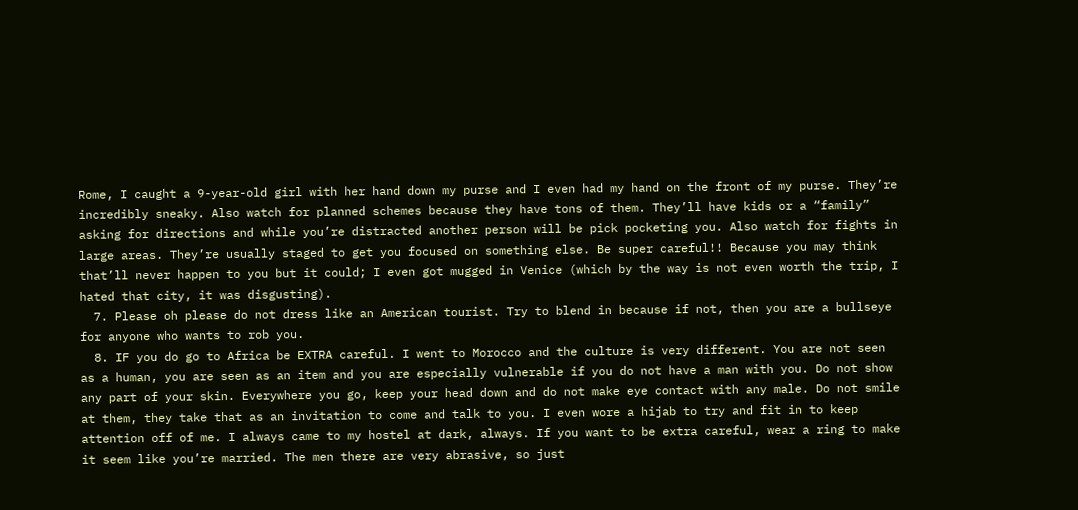Rome, I caught a 9-year-old girl with her hand down my purse and I even had my hand on the front of my purse. They’re incredibly sneaky. Also watch for planned schemes because they have tons of them. They’ll have kids or a “family” asking for directions and while you’re distracted another person will be pick pocketing you. Also watch for fights in large areas. They’re usually staged to get you focused on something else. Be super careful!! Because you may think that’ll never happen to you but it could; I even got mugged in Venice (which by the way is not even worth the trip, I hated that city, it was disgusting).
  7. Please oh please do not dress like an American tourist. Try to blend in because if not, then you are a bullseye for anyone who wants to rob you.
  8. IF you do go to Africa be EXTRA careful. I went to Morocco and the culture is very different. You are not seen as a human, you are seen as an item and you are especially vulnerable if you do not have a man with you. Do not show any part of your skin. Everywhere you go, keep your head down and do not make eye contact with any male. Do not smile at them, they take that as an invitation to come and talk to you. I even wore a hijab to try and fit in to keep attention off of me. I always came to my hostel at dark, always. If you want to be extra careful, wear a ring to make it seem like you’re married. The men there are very abrasive, so just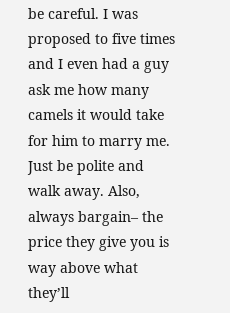be careful. I was proposed to five times and I even had a guy ask me how many camels it would take for him to marry me. Just be polite and walk away. Also, always bargain– the price they give you is way above what they’ll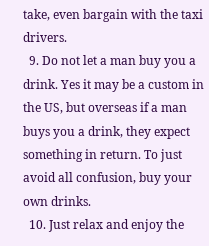take, even bargain with the taxi drivers.
  9. Do not let a man buy you a drink. Yes it may be a custom in the US, but overseas if a man buys you a drink, they expect something in return. To just avoid all confusion, buy your own drinks.
  10. Just relax and enjoy the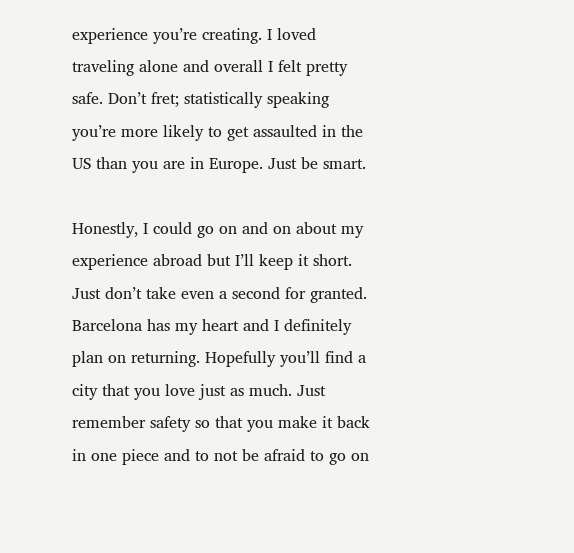experience you’re creating. I loved traveling alone and overall I felt pretty safe. Don’t fret; statistically speaking you’re more likely to get assaulted in the US than you are in Europe. Just be smart.

Honestly, I could go on and on about my experience abroad but I’ll keep it short. Just don’t take even a second for granted. Barcelona has my heart and I definitely plan on returning. Hopefully you’ll find a city that you love just as much. Just remember safety so that you make it back in one piece and to not be afraid to go on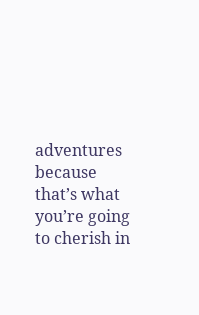adventures because that’s what you’re going to cherish in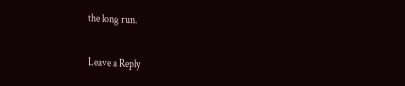the long run.

Leave a Reply